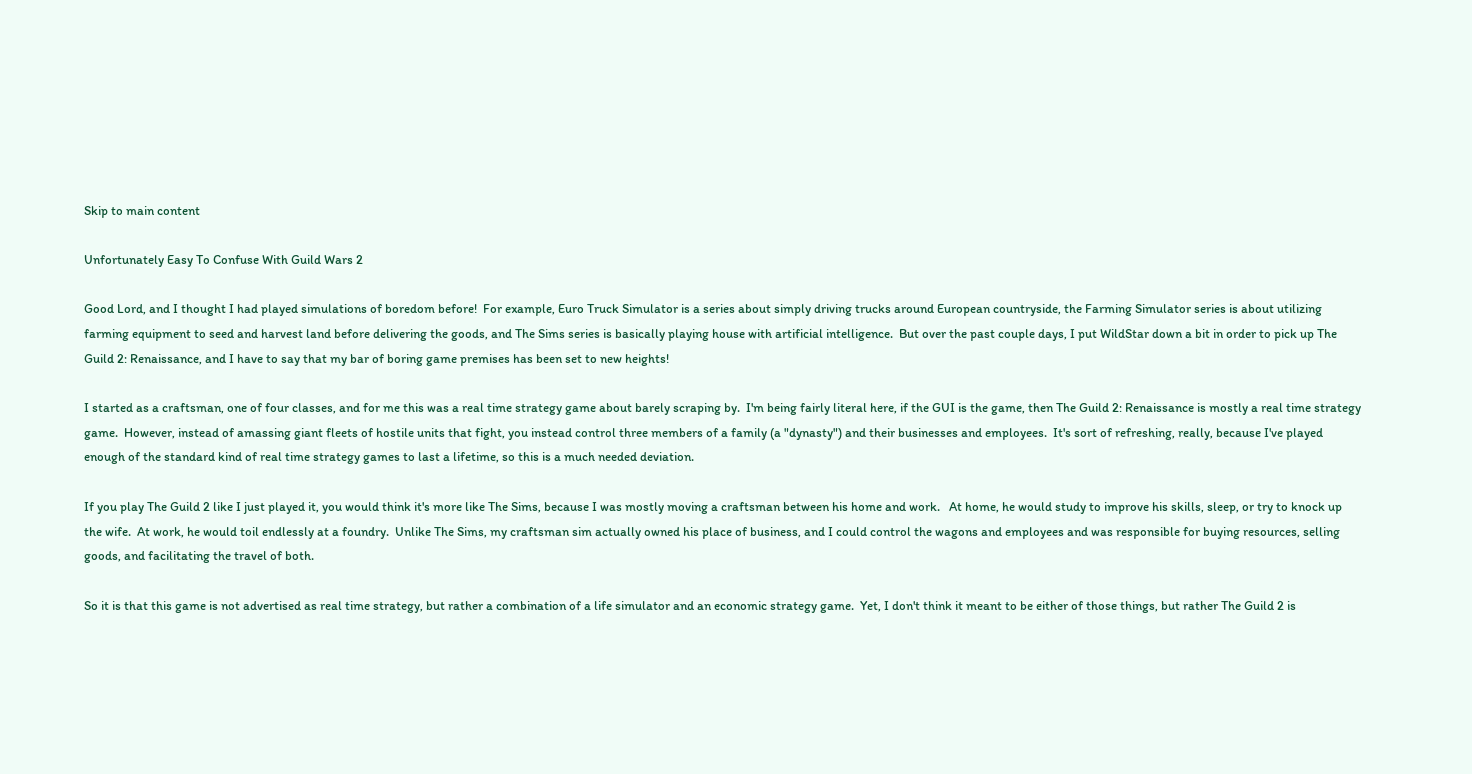Skip to main content

Unfortunately Easy To Confuse With Guild Wars 2

Good Lord, and I thought I had played simulations of boredom before!  For example, Euro Truck Simulator is a series about simply driving trucks around European countryside, the Farming Simulator series is about utilizing farming equipment to seed and harvest land before delivering the goods, and The Sims series is basically playing house with artificial intelligence.  But over the past couple days, I put WildStar down a bit in order to pick up The Guild 2: Renaissance, and I have to say that my bar of boring game premises has been set to new heights!

I started as a craftsman, one of four classes, and for me this was a real time strategy game about barely scraping by.  I'm being fairly literal here, if the GUI is the game, then The Guild 2: Renaissance is mostly a real time strategy game.  However, instead of amassing giant fleets of hostile units that fight, you instead control three members of a family (a "dynasty") and their businesses and employees.  It's sort of refreshing, really, because I've played enough of the standard kind of real time strategy games to last a lifetime, so this is a much needed deviation.

If you play The Guild 2 like I just played it, you would think it's more like The Sims, because I was mostly moving a craftsman between his home and work.   At home, he would study to improve his skills, sleep, or try to knock up the wife.  At work, he would toil endlessly at a foundry.  Unlike The Sims, my craftsman sim actually owned his place of business, and I could control the wagons and employees and was responsible for buying resources, selling goods, and facilitating the travel of both.

So it is that this game is not advertised as real time strategy, but rather a combination of a life simulator and an economic strategy game.  Yet, I don't think it meant to be either of those things, but rather The Guild 2 is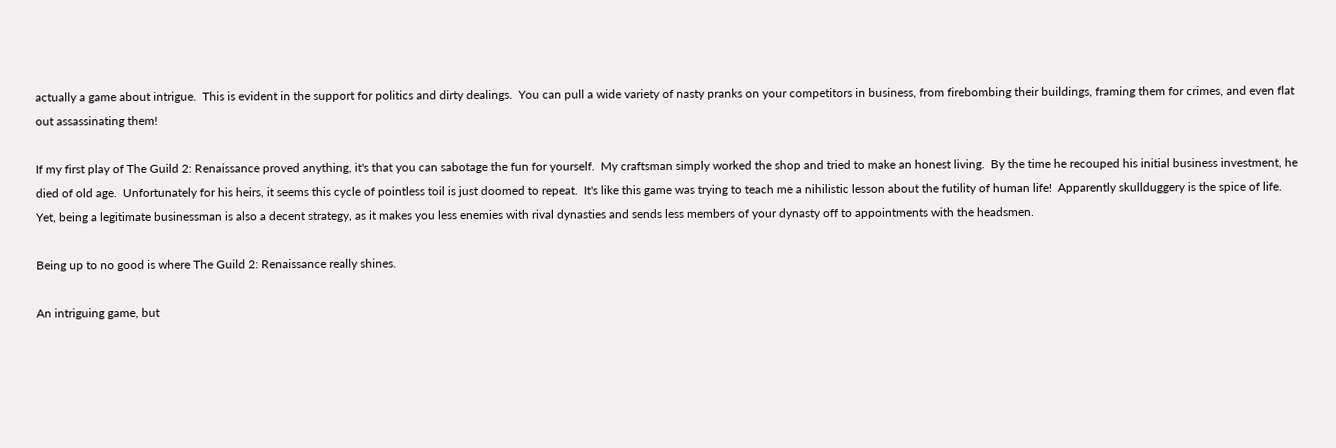actually a game about intrigue.  This is evident in the support for politics and dirty dealings.  You can pull a wide variety of nasty pranks on your competitors in business, from firebombing their buildings, framing them for crimes, and even flat out assassinating them!

If my first play of The Guild 2: Renaissance proved anything, it's that you can sabotage the fun for yourself.  My craftsman simply worked the shop and tried to make an honest living.  By the time he recouped his initial business investment, he died of old age.  Unfortunately for his heirs, it seems this cycle of pointless toil is just doomed to repeat.  It's like this game was trying to teach me a nihilistic lesson about the futility of human life!  Apparently skullduggery is the spice of life.  Yet, being a legitimate businessman is also a decent strategy, as it makes you less enemies with rival dynasties and sends less members of your dynasty off to appointments with the headsmen.

Being up to no good is where The Guild 2: Renaissance really shines.

An intriguing game, but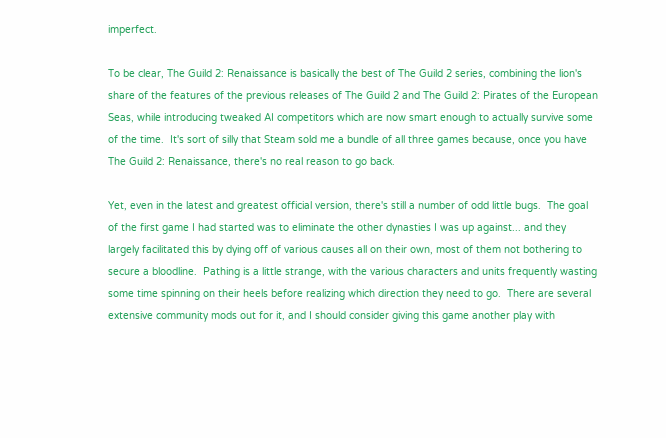imperfect.

To be clear, The Guild 2: Renaissance is basically the best of The Guild 2 series, combining the lion's share of the features of the previous releases of The Guild 2 and The Guild 2: Pirates of the European Seas, while introducing tweaked AI competitors which are now smart enough to actually survive some of the time.  It's sort of silly that Steam sold me a bundle of all three games because, once you have The Guild 2: Renaissance, there's no real reason to go back.

Yet, even in the latest and greatest official version, there's still a number of odd little bugs.  The goal of the first game I had started was to eliminate the other dynasties I was up against... and they largely facilitated this by dying off of various causes all on their own, most of them not bothering to secure a bloodline.  Pathing is a little strange, with the various characters and units frequently wasting some time spinning on their heels before realizing which direction they need to go.  There are several extensive community mods out for it, and I should consider giving this game another play with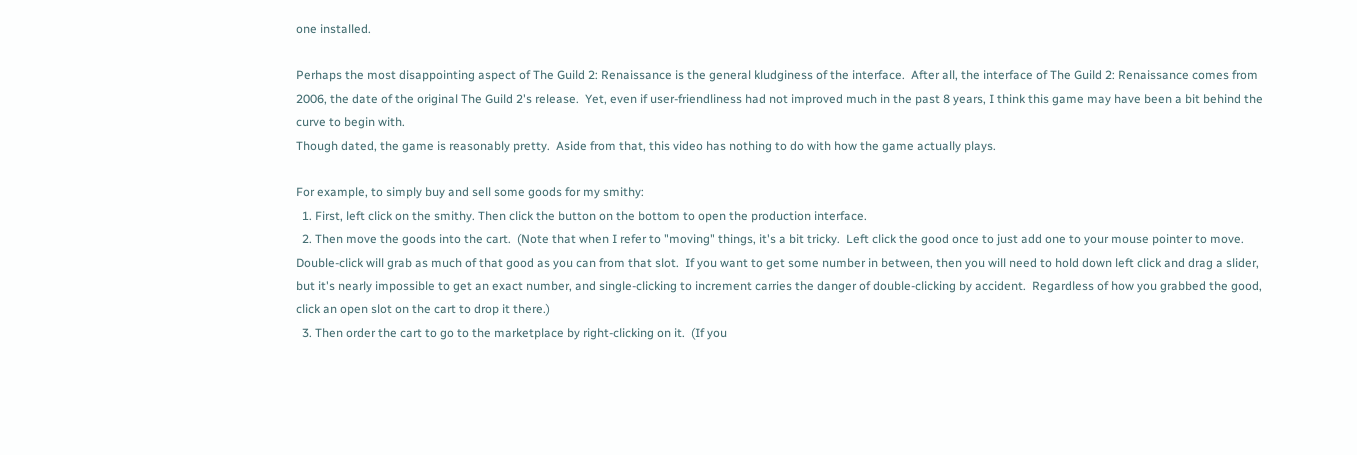one installed.

Perhaps the most disappointing aspect of The Guild 2: Renaissance is the general kludginess of the interface.  After all, the interface of The Guild 2: Renaissance comes from 2006, the date of the original The Guild 2's release.  Yet, even if user-friendliness had not improved much in the past 8 years, I think this game may have been a bit behind the curve to begin with.
Though dated, the game is reasonably pretty.  Aside from that, this video has nothing to do with how the game actually plays.

For example, to simply buy and sell some goods for my smithy:
  1. First, left click on the smithy. Then click the button on the bottom to open the production interface.
  2. Then move the goods into the cart.  (Note that when I refer to "moving" things, it's a bit tricky.  Left click the good once to just add one to your mouse pointer to move.  Double-click will grab as much of that good as you can from that slot.  If you want to get some number in between, then you will need to hold down left click and drag a slider, but it's nearly impossible to get an exact number, and single-clicking to increment carries the danger of double-clicking by accident.  Regardless of how you grabbed the good, click an open slot on the cart to drop it there.)
  3. Then order the cart to go to the marketplace by right-clicking on it.  (If you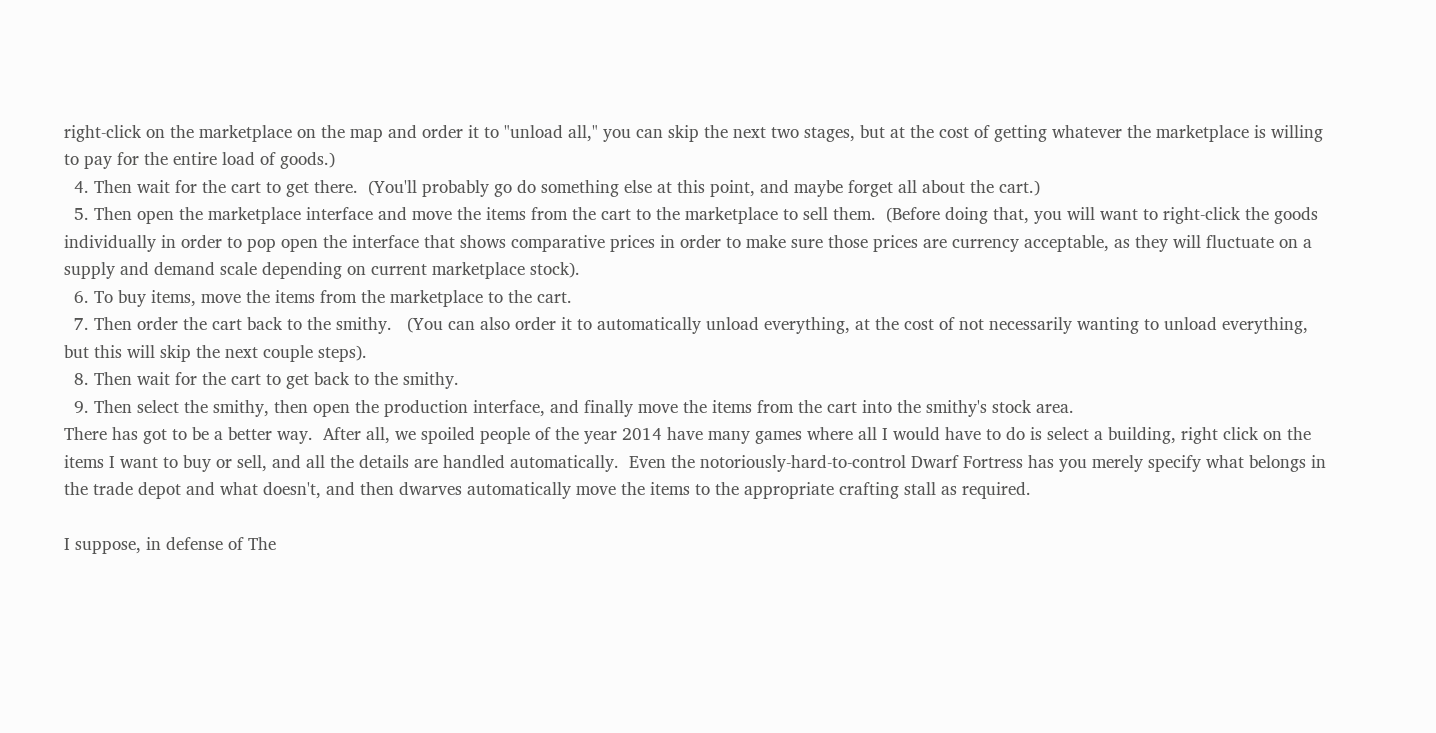right-click on the marketplace on the map and order it to "unload all," you can skip the next two stages, but at the cost of getting whatever the marketplace is willing to pay for the entire load of goods.)
  4. Then wait for the cart to get there.  (You'll probably go do something else at this point, and maybe forget all about the cart.)
  5. Then open the marketplace interface and move the items from the cart to the marketplace to sell them.  (Before doing that, you will want to right-click the goods individually in order to pop open the interface that shows comparative prices in order to make sure those prices are currency acceptable, as they will fluctuate on a supply and demand scale depending on current marketplace stock).
  6. To buy items, move the items from the marketplace to the cart.
  7. Then order the cart back to the smithy.   (You can also order it to automatically unload everything, at the cost of not necessarily wanting to unload everything, but this will skip the next couple steps).
  8. Then wait for the cart to get back to the smithy.
  9. Then select the smithy, then open the production interface, and finally move the items from the cart into the smithy's stock area.
There has got to be a better way.  After all, we spoiled people of the year 2014 have many games where all I would have to do is select a building, right click on the items I want to buy or sell, and all the details are handled automatically.  Even the notoriously-hard-to-control Dwarf Fortress has you merely specify what belongs in the trade depot and what doesn't, and then dwarves automatically move the items to the appropriate crafting stall as required.

I suppose, in defense of The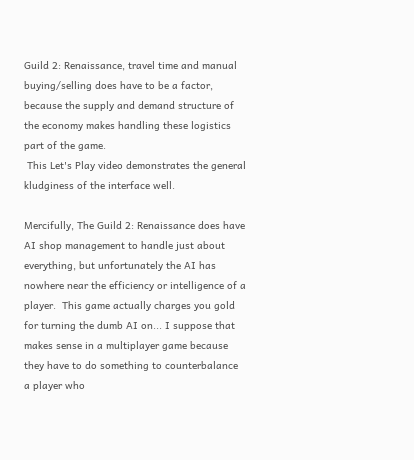Guild 2: Renaissance, travel time and manual buying/selling does have to be a factor, because the supply and demand structure of the economy makes handling these logistics part of the game.
 This Let's Play video demonstrates the general kludginess of the interface well.

Mercifully, The Guild 2: Renaissance does have AI shop management to handle just about everything, but unfortunately the AI has nowhere near the efficiency or intelligence of a player.  This game actually charges you gold for turning the dumb AI on... I suppose that makes sense in a multiplayer game because they have to do something to counterbalance a player who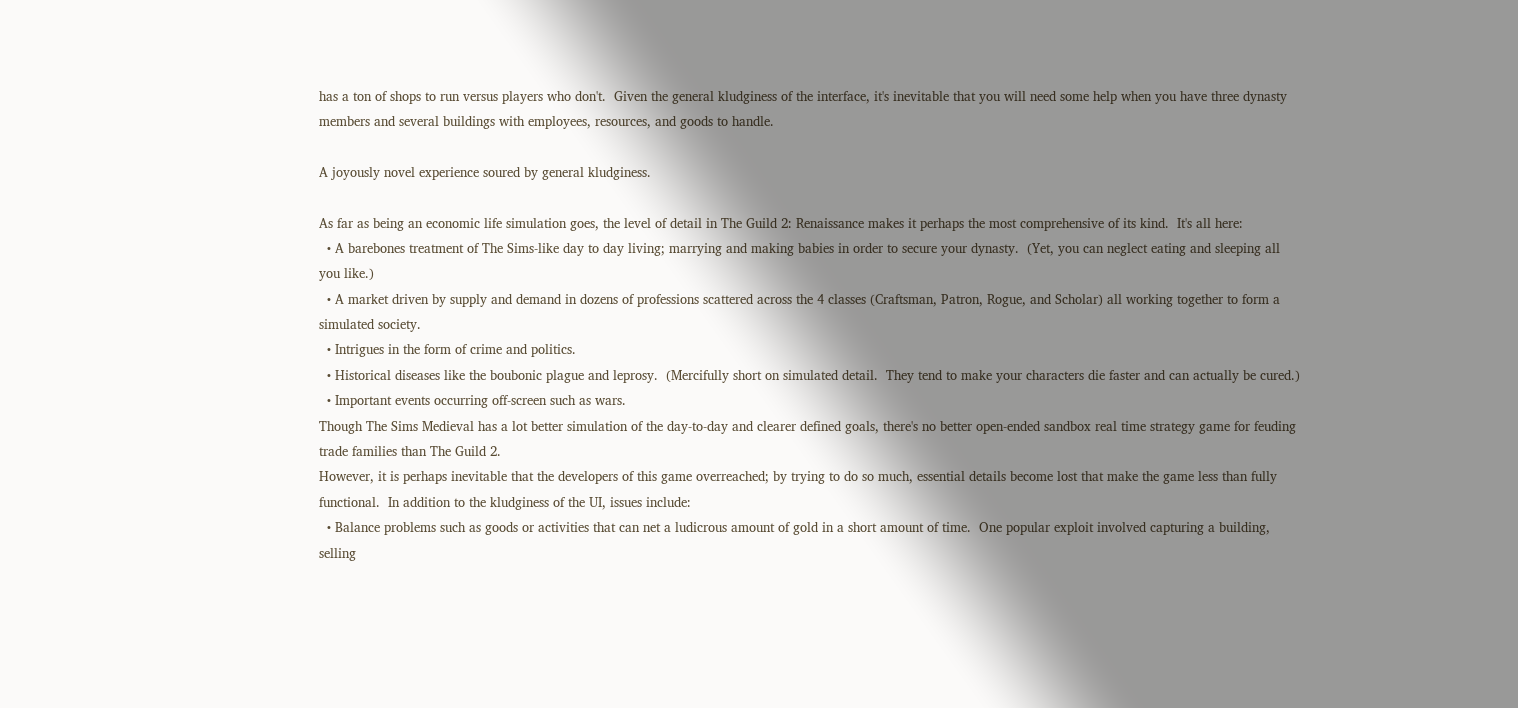has a ton of shops to run versus players who don't.  Given the general kludginess of the interface, it's inevitable that you will need some help when you have three dynasty members and several buildings with employees, resources, and goods to handle.

A joyously novel experience soured by general kludginess.

As far as being an economic life simulation goes, the level of detail in The Guild 2: Renaissance makes it perhaps the most comprehensive of its kind.  It's all here:
  • A barebones treatment of The Sims-like day to day living; marrying and making babies in order to secure your dynasty.  (Yet, you can neglect eating and sleeping all you like.)
  • A market driven by supply and demand in dozens of professions scattered across the 4 classes (Craftsman, Patron, Rogue, and Scholar) all working together to form a simulated society.
  • Intrigues in the form of crime and politics.
  • Historical diseases like the boubonic plague and leprosy.  (Mercifully short on simulated detail.  They tend to make your characters die faster and can actually be cured.)
  • Important events occurring off-screen such as wars.
Though The Sims Medieval has a lot better simulation of the day-to-day and clearer defined goals, there's no better open-ended sandbox real time strategy game for feuding trade families than The Guild 2.
However, it is perhaps inevitable that the developers of this game overreached; by trying to do so much, essential details become lost that make the game less than fully functional.  In addition to the kludginess of the UI, issues include:
  • Balance problems such as goods or activities that can net a ludicrous amount of gold in a short amount of time.  One popular exploit involved capturing a building, selling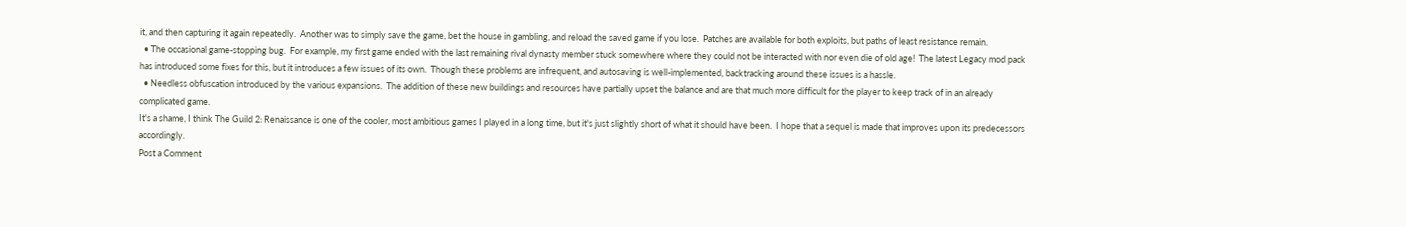it, and then capturing it again repeatedly.  Another was to simply save the game, bet the house in gambling, and reload the saved game if you lose.  Patches are available for both exploits, but paths of least resistance remain.
  • The occasional game-stopping bug.  For example, my first game ended with the last remaining rival dynasty member stuck somewhere where they could not be interacted with nor even die of old age!  The latest Legacy mod pack has introduced some fixes for this, but it introduces a few issues of its own.  Though these problems are infrequent, and autosaving is well-implemented, backtracking around these issues is a hassle.
  • Needless obfuscation introduced by the various expansions.  The addition of these new buildings and resources have partially upset the balance and are that much more difficult for the player to keep track of in an already complicated game.
It's a shame, I think The Guild 2: Renaissance is one of the cooler, most ambitious games I played in a long time, but it's just slightly short of what it should have been.  I hope that a sequel is made that improves upon its predecessors accordingly.
Post a Comment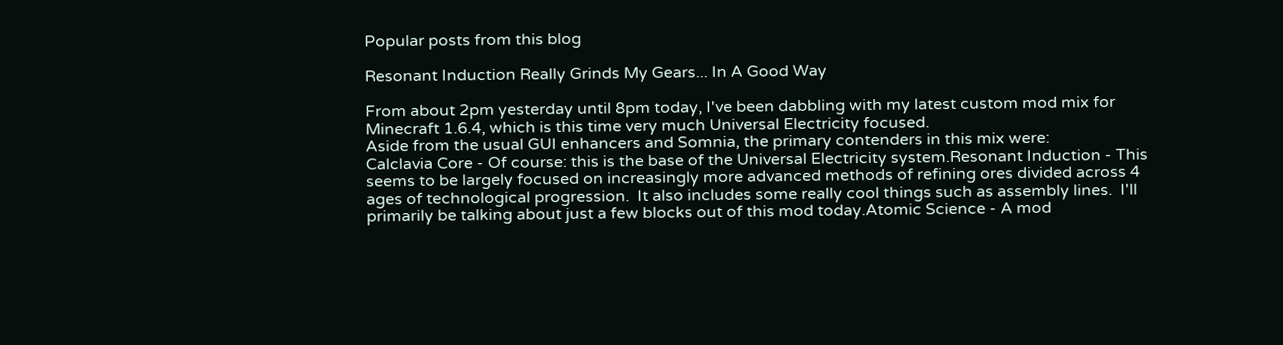Popular posts from this blog

Resonant Induction Really Grinds My Gears... In A Good Way

From about 2pm yesterday until 8pm today, I've been dabbling with my latest custom mod mix for Minecraft 1.6.4, which is this time very much Universal Electricity focused.
Aside from the usual GUI enhancers and Somnia, the primary contenders in this mix were:
Calclavia Core - Of course: this is the base of the Universal Electricity system.Resonant Induction - This seems to be largely focused on increasingly more advanced methods of refining ores divided across 4 ages of technological progression.  It also includes some really cool things such as assembly lines.  I'll primarily be talking about just a few blocks out of this mod today.Atomic Science - A mod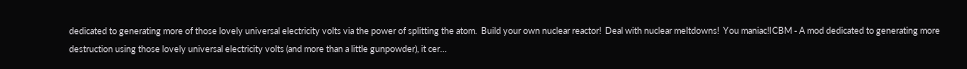dedicated to generating more of those lovely universal electricity volts via the power of splitting the atom.  Build your own nuclear reactor!  Deal with nuclear meltdowns!  You maniac!ICBM - A mod dedicated to generating more destruction using those lovely universal electricity volts (and more than a little gunpowder), it cer…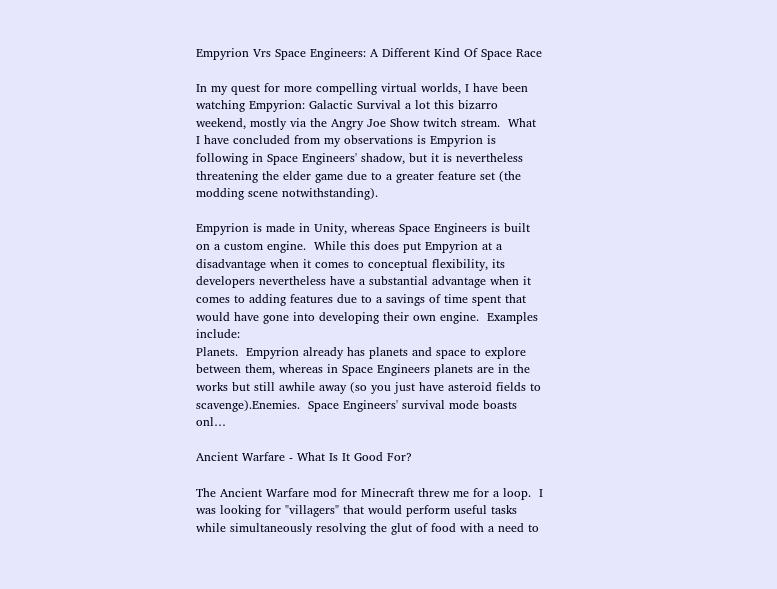Empyrion Vrs Space Engineers: A Different Kind Of Space Race

In my quest for more compelling virtual worlds, I have been watching Empyrion: Galactic Survival a lot this bizarro weekend, mostly via the Angry Joe Show twitch stream.  What I have concluded from my observations is Empyrion is following in Space Engineers' shadow, but it is nevertheless threatening the elder game due to a greater feature set (the modding scene notwithstanding).

Empyrion is made in Unity, whereas Space Engineers is built on a custom engine.  While this does put Empyrion at a disadvantage when it comes to conceptual flexibility, its developers nevertheless have a substantial advantage when it comes to adding features due to a savings of time spent that would have gone into developing their own engine.  Examples include:
Planets.  Empyrion already has planets and space to explore between them, whereas in Space Engineers planets are in the works but still awhile away (so you just have asteroid fields to scavenge).Enemies.  Space Engineers' survival mode boasts onl…

Ancient Warfare - What Is It Good For?

The Ancient Warfare mod for Minecraft threw me for a loop.  I was looking for "villagers" that would perform useful tasks while simultaneously resolving the glut of food with a need to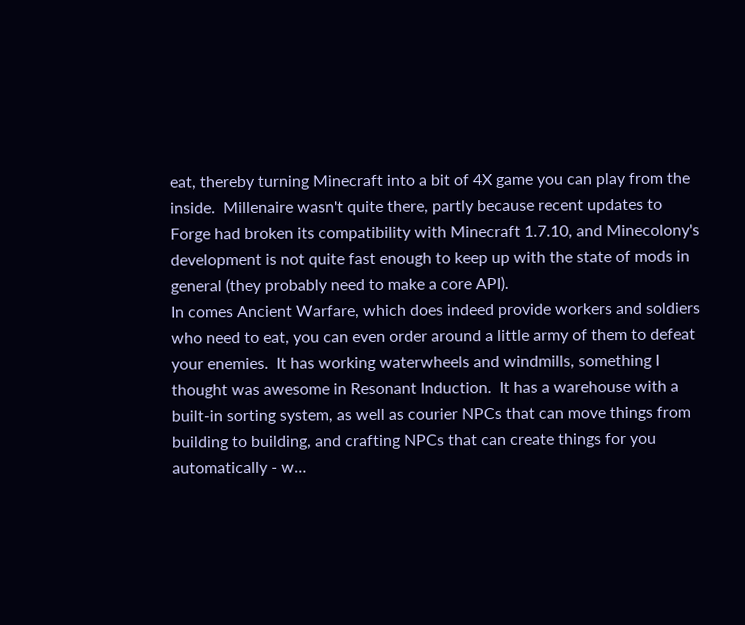eat, thereby turning Minecraft into a bit of 4X game you can play from the inside.  Millenaire wasn't quite there, partly because recent updates to Forge had broken its compatibility with Minecraft 1.7.10, and Minecolony's development is not quite fast enough to keep up with the state of mods in general (they probably need to make a core API).
In comes Ancient Warfare, which does indeed provide workers and soldiers who need to eat, you can even order around a little army of them to defeat your enemies.  It has working waterwheels and windmills, something I thought was awesome in Resonant Induction.  It has a warehouse with a built-in sorting system, as well as courier NPCs that can move things from building to building, and crafting NPCs that can create things for you automatically - w…